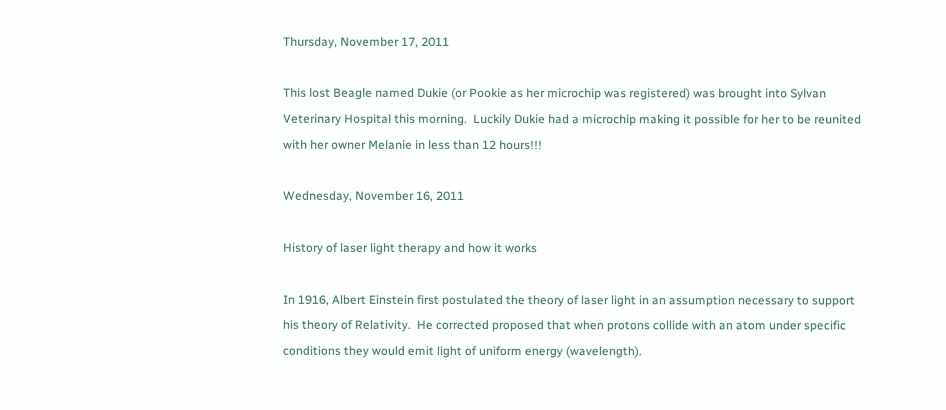Thursday, November 17, 2011

This lost Beagle named Dukie (or Pookie as her microchip was registered) was brought into Sylvan Veterinary Hospital this morning.  Luckily Dukie had a microchip making it possible for her to be reunited with her owner Melanie in less than 12 hours!!!

Wednesday, November 16, 2011

History of laser light therapy and how it works

In 1916, Albert Einstein first postulated the theory of laser light in an assumption necessary to support his theory of Relativity.  He corrected proposed that when protons collide with an atom under specific conditions they would emit light of uniform energy (wavelength).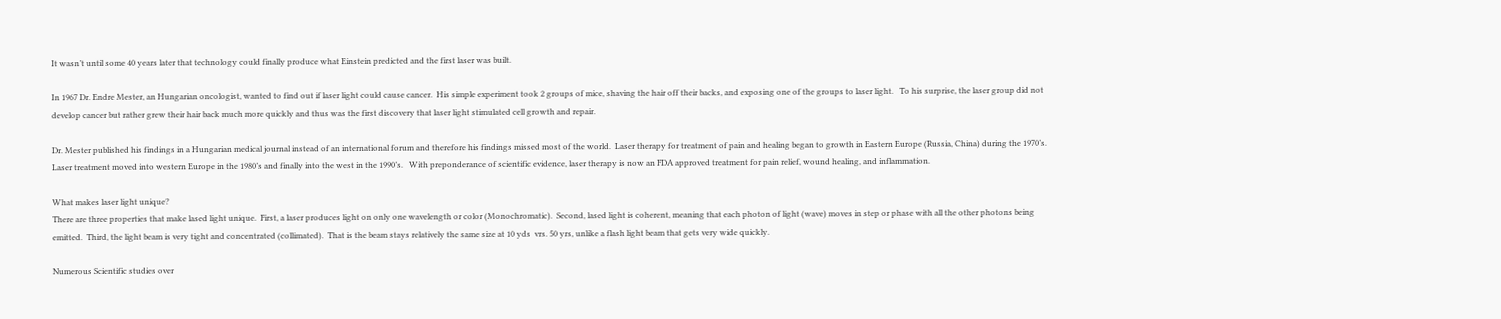It wasn’t until some 40 years later that technology could finally produce what Einstein predicted and the first laser was built.

In 1967 Dr. Endre Mester, an Hungarian oncologist, wanted to find out if laser light could cause cancer.  His simple experiment took 2 groups of mice, shaving the hair off their backs, and exposing one of the groups to laser light.   To his surprise, the laser group did not develop cancer but rather grew their hair back much more quickly and thus was the first discovery that laser light stimulated cell growth and repair.

Dr. Mester published his findings in a Hungarian medical journal instead of an international forum and therefore his findings missed most of the world.  Laser therapy for treatment of pain and healing began to growth in Eastern Europe (Russia, China) during the 1970’s. Laser treatment moved into western Europe in the 1980’s and finally into the west in the 1990’s.   With preponderance of scientific evidence, laser therapy is now an FDA approved treatment for pain relief, wound healing, and inflammation.

What makes laser light unique?
There are three properties that make lased light unique.  First, a laser produces light on only one wavelength or color (Monochromatic).  Second, lased light is coherent, meaning that each photon of light (wave) moves in step or phase with all the other photons being emitted.  Third, the light beam is very tight and concentrated (collimated).  That is the beam stays relatively the same size at 10 yds  vrs. 50 yrs, unlike a flash light beam that gets very wide quickly.

Numerous Scientific studies over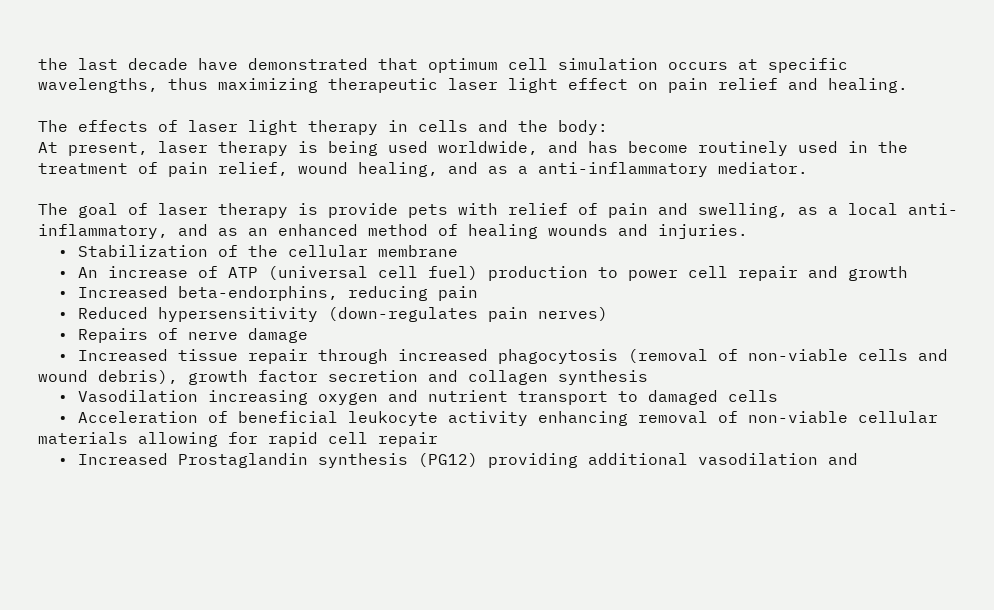the last decade have demonstrated that optimum cell simulation occurs at specific wavelengths, thus maximizing therapeutic laser light effect on pain relief and healing.

The effects of laser light therapy in cells and the body:
At present, laser therapy is being used worldwide, and has become routinely used in the treatment of pain relief, wound healing, and as a anti-inflammatory mediator.

The goal of laser therapy is provide pets with relief of pain and swelling, as a local anti-inflammatory, and as an enhanced method of healing wounds and injuries.
  • Stabilization of the cellular membrane
  • An increase of ATP (universal cell fuel) production to power cell repair and growth
  • Increased beta-endorphins, reducing pain
  • Reduced hypersensitivity (down-regulates pain nerves)
  • Repairs of nerve damage
  • Increased tissue repair through increased phagocytosis (removal of non-viable cells and wound debris), growth factor secretion and collagen synthesis
  • Vasodilation increasing oxygen and nutrient transport to damaged cells
  • Acceleration of beneficial leukocyte activity enhancing removal of non-viable cellular materials allowing for rapid cell repair
  • Increased Prostaglandin synthesis (PG12) providing additional vasodilation and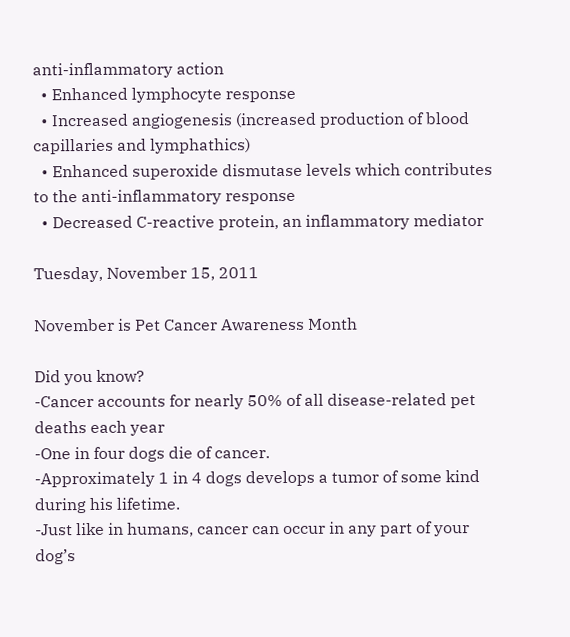anti-inflammatory action
  • Enhanced lymphocyte response
  • Increased angiogenesis (increased production of blood capillaries and lymphathics)
  • Enhanced superoxide dismutase levels which contributes to the anti-inflammatory response
  • Decreased C-reactive protein, an inflammatory mediator

Tuesday, November 15, 2011

November is Pet Cancer Awareness Month

Did you know?
-Cancer accounts for nearly 50% of all disease-related pet deaths each year
-One in four dogs die of cancer.
-Approximately 1 in 4 dogs develops a tumor of some kind during his lifetime.
-Just like in humans, cancer can occur in any part of your dog’s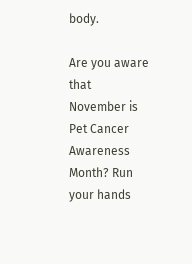body.

Are you aware that November is Pet Cancer Awareness Month? Run your hands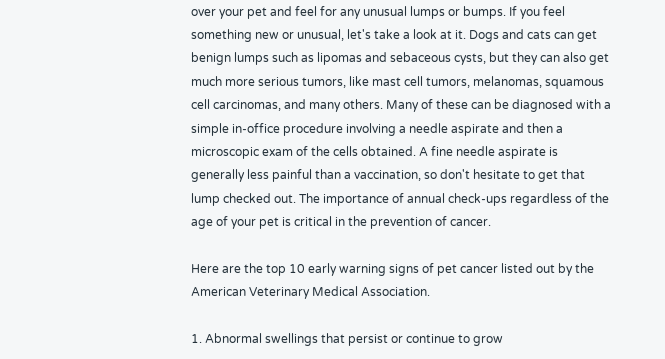over your pet and feel for any unusual lumps or bumps. If you feel something new or unusual, let's take a look at it. Dogs and cats can get benign lumps such as lipomas and sebaceous cysts, but they can also get much more serious tumors, like mast cell tumors, melanomas, squamous cell carcinomas, and many others. Many of these can be diagnosed with a simple in-office procedure involving a needle aspirate and then a microscopic exam of the cells obtained. A fine needle aspirate is generally less painful than a vaccination, so don't hesitate to get that lump checked out. The importance of annual check-ups regardless of the age of your pet is critical in the prevention of cancer.

Here are the top 10 early warning signs of pet cancer listed out by the American Veterinary Medical Association.

1. Abnormal swellings that persist or continue to grow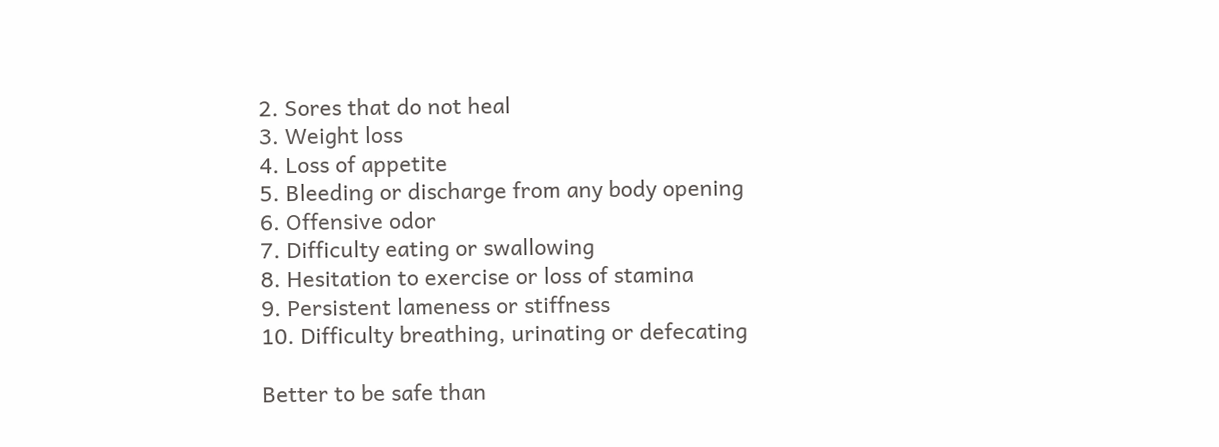2. Sores that do not heal
3. Weight loss
4. Loss of appetite
5. Bleeding or discharge from any body opening
6. Offensive odor
7. Difficulty eating or swallowing
8. Hesitation to exercise or loss of stamina
9. Persistent lameness or stiffness
10. Difficulty breathing, urinating or defecating

Better to be safe than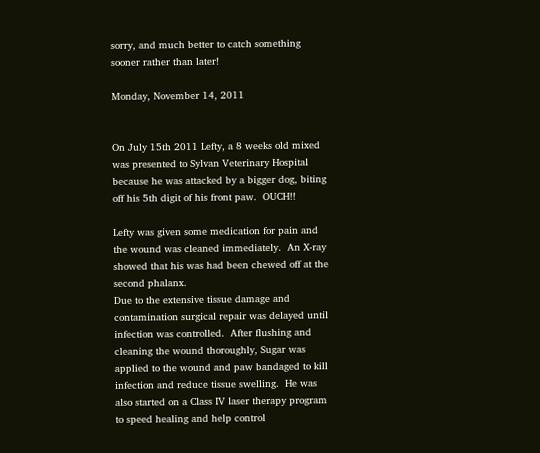sorry, and much better to catch something sooner rather than later!

Monday, November 14, 2011


On July 15th 2011 Lefty, a 8 weeks old mixed was presented to Sylvan Veterinary Hospital because he was attacked by a bigger dog, biting off his 5th digit of his front paw.  OUCH!!

Lefty was given some medication for pain and the wound was cleaned immediately.  An X-ray showed that his was had been chewed off at the second phalanx.
Due to the extensive tissue damage and contamination surgical repair was delayed until infection was controlled.  After flushing and cleaning the wound thoroughly, Sugar was applied to the wound and paw bandaged to kill infection and reduce tissue swelling.  He was also started on a Class IV laser therapy program to speed healing and help control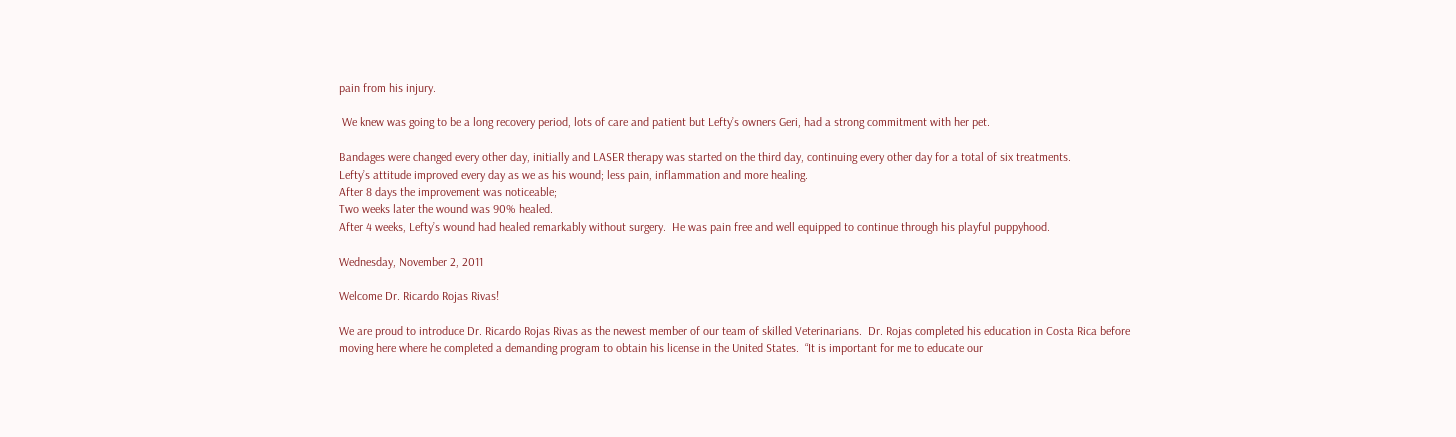pain from his injury.

 We knew was going to be a long recovery period, lots of care and patient but Lefty’s owners Geri, had a strong commitment with her pet.

Bandages were changed every other day, initially and LASER therapy was started on the third day, continuing every other day for a total of six treatments.
Lefty’s attitude improved every day as we as his wound; less pain, inflammation and more healing.
After 8 days the improvement was noticeable;
Two weeks later the wound was 90% healed.
After 4 weeks, Lefty’s wound had healed remarkably without surgery.  He was pain free and well equipped to continue through his playful puppyhood.

Wednesday, November 2, 2011

Welcome Dr. Ricardo Rojas Rivas!

We are proud to introduce Dr. Ricardo Rojas Rivas as the newest member of our team of skilled Veterinarians.  Dr. Rojas completed his education in Costa Rica before moving here where he completed a demanding program to obtain his license in the United States.  “It is important for me to educate our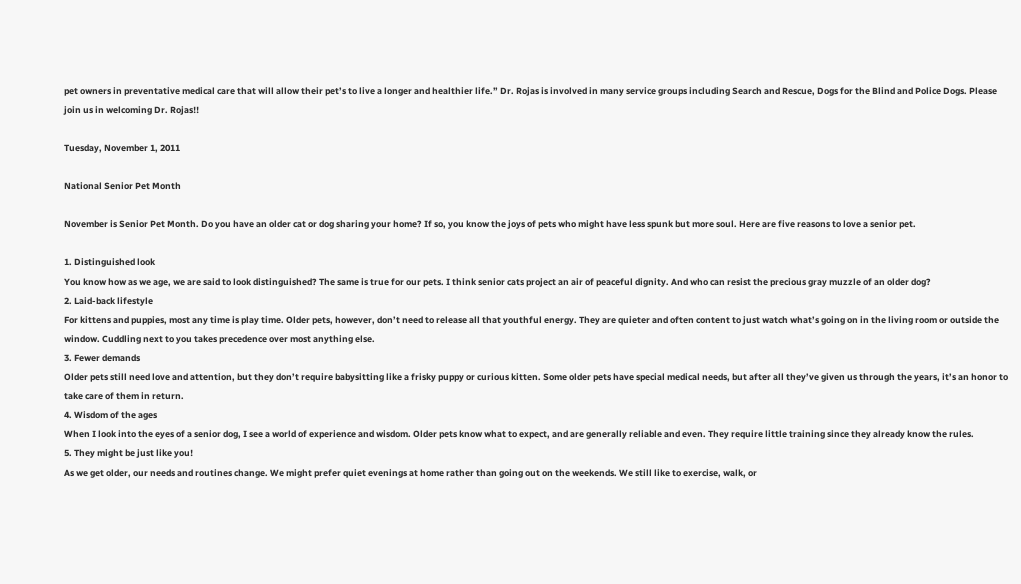pet owners in preventative medical care that will allow their pet’s to live a longer and healthier life.” Dr. Rojas is involved in many service groups including Search and Rescue, Dogs for the Blind and Police Dogs. Please join us in welcoming Dr. Rojas!!

Tuesday, November 1, 2011

National Senior Pet Month

November is Senior Pet Month. Do you have an older cat or dog sharing your home? If so, you know the joys of pets who might have less spunk but more soul. Here are five reasons to love a senior pet.

1. Distinguished look
You know how as we age, we are said to look distinguished? The same is true for our pets. I think senior cats project an air of peaceful dignity. And who can resist the precious gray muzzle of an older dog?
2. Laid-back lifestyle
For kittens and puppies, most any time is play time. Older pets, however, don’t need to release all that youthful energy. They are quieter and often content to just watch what’s going on in the living room or outside the window. Cuddling next to you takes precedence over most anything else.
3. Fewer demands
Older pets still need love and attention, but they don’t require babysitting like a frisky puppy or curious kitten. Some older pets have special medical needs, but after all they’ve given us through the years, it’s an honor to take care of them in return.
4. Wisdom of the ages
When I look into the eyes of a senior dog, I see a world of experience and wisdom. Older pets know what to expect, and are generally reliable and even. They require little training since they already know the rules.
5. They might be just like you!
As we get older, our needs and routines change. We might prefer quiet evenings at home rather than going out on the weekends. We still like to exercise, walk, or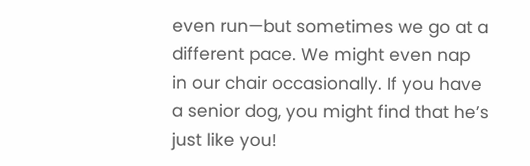even run—but sometimes we go at a different pace. We might even nap in our chair occasionally. If you have a senior dog, you might find that he’s just like you!